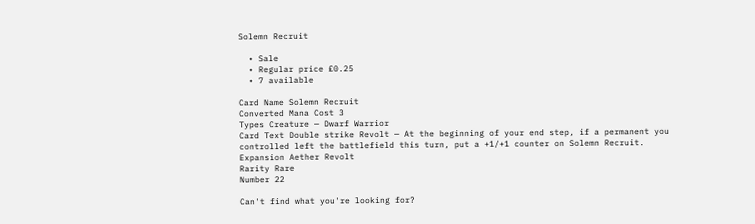Solemn Recruit

  • Sale
  • Regular price £0.25
  • 7 available

Card Name Solemn Recruit
Converted Mana Cost 3
Types Creature — Dwarf Warrior
Card Text Double strike Revolt — At the beginning of your end step, if a permanent you controlled left the battlefield this turn, put a +1/+1 counter on Solemn Recruit.
Expansion Aether Revolt
Rarity Rare
Number 22

Can't find what you're looking for?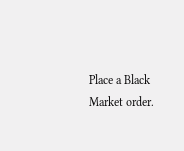Place a Black Market order.